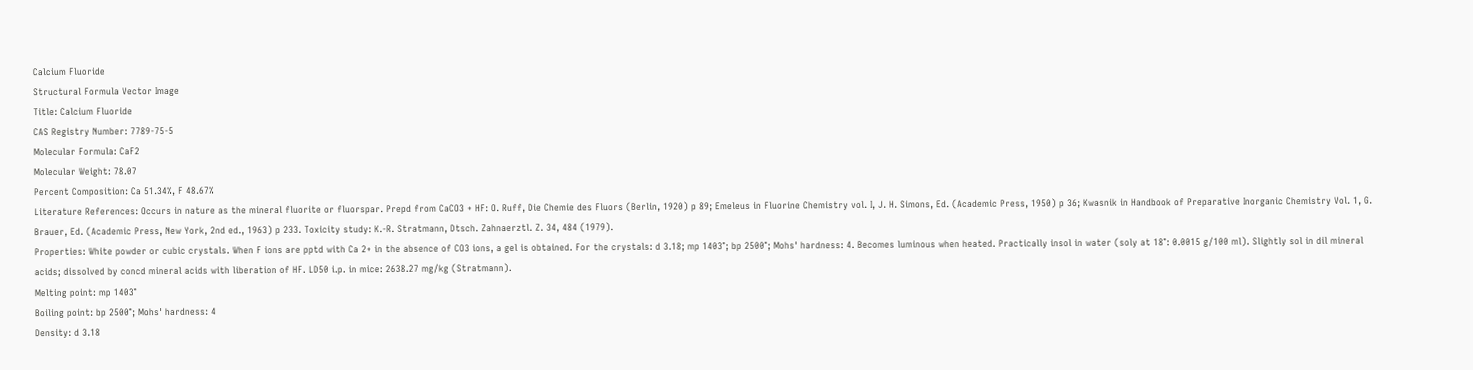Calcium Fluoride
Structural Formula Vector Image
Title: Calcium Fluoride
CAS Registry Number: 7789-75-5
Molecular Formula: CaF2
Molecular Weight: 78.07
Percent Composition: Ca 51.34%, F 48.67%
Literature References: Occurs in nature as the mineral fluorite or fluorspar. Prepd from CaCO3 + HF: O. Ruff, Die Chemie des Fluors (Berlin, 1920) p 89; Emeleus in Fluorine Chemistry vol. I, J. H. Simons, Ed. (Academic Press, 1950) p 36; Kwasnik in Handbook of Preparative Inorganic Chemistry Vol. 1, G. Brauer, Ed. (Academic Press, New York, 2nd ed., 1963) p 233. Toxicity study: K.-R. Stratmann, Dtsch. Zahnaerztl. Z. 34, 484 (1979).
Properties: White powder or cubic crystals. When F ions are pptd with Ca 2+ in the absence of CO3 ions, a gel is obtained. For the crystals: d 3.18; mp 1403°; bp 2500°; Mohs' hardness: 4. Becomes luminous when heated. Practically insol in water (soly at 18°: 0.0015 g/100 ml). Slightly sol in dil mineral acids; dissolved by concd mineral acids with liberation of HF. LD50 i.p. in mice: 2638.27 mg/kg (Stratmann).
Melting point: mp 1403°
Boiling point: bp 2500°; Mohs' hardness: 4
Density: d 3.18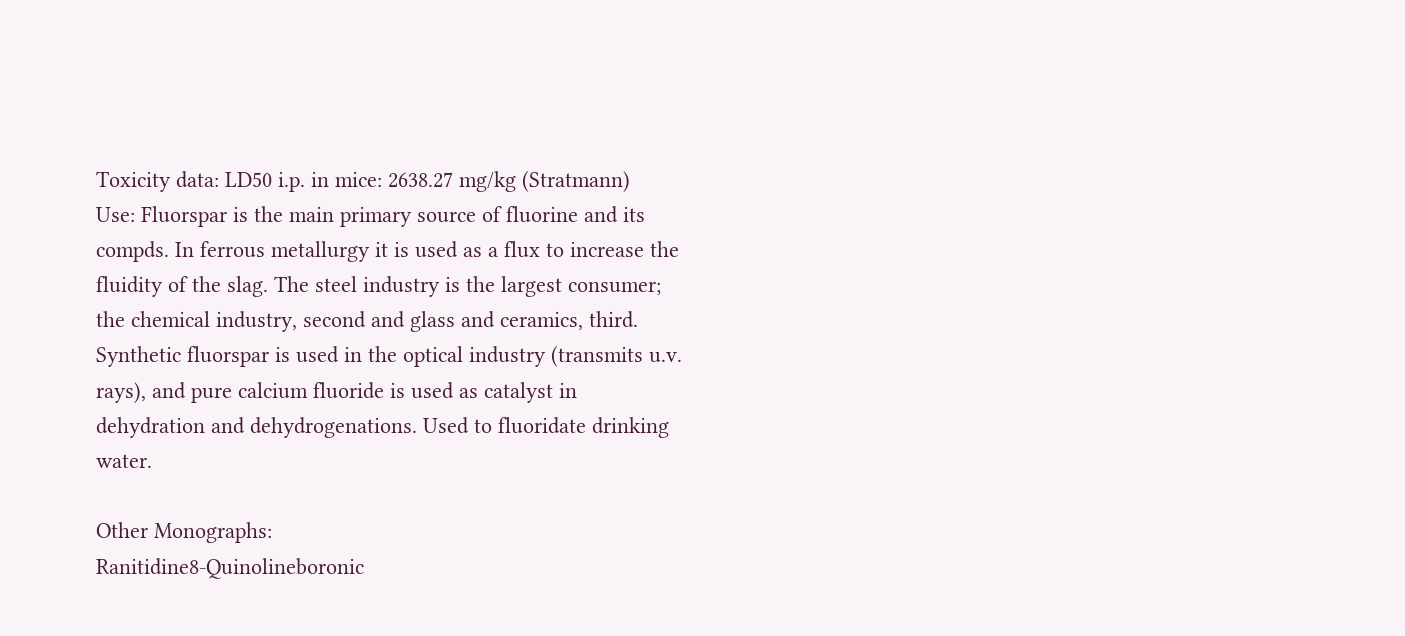Toxicity data: LD50 i.p. in mice: 2638.27 mg/kg (Stratmann)
Use: Fluorspar is the main primary source of fluorine and its compds. In ferrous metallurgy it is used as a flux to increase the fluidity of the slag. The steel industry is the largest consumer; the chemical industry, second and glass and ceramics, third. Synthetic fluorspar is used in the optical industry (transmits u.v. rays), and pure calcium fluoride is used as catalyst in dehydration and dehydrogenations. Used to fluoridate drinking water.

Other Monographs:
Ranitidine8-Quinolineboronic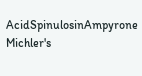AcidSpinulosinAmpyrone
Michler's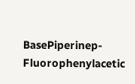BasePiperinep-Fluorophenylacetic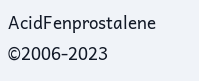AcidFenprostalene
©2006-2023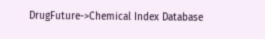DrugFuture->Chemical Index Database